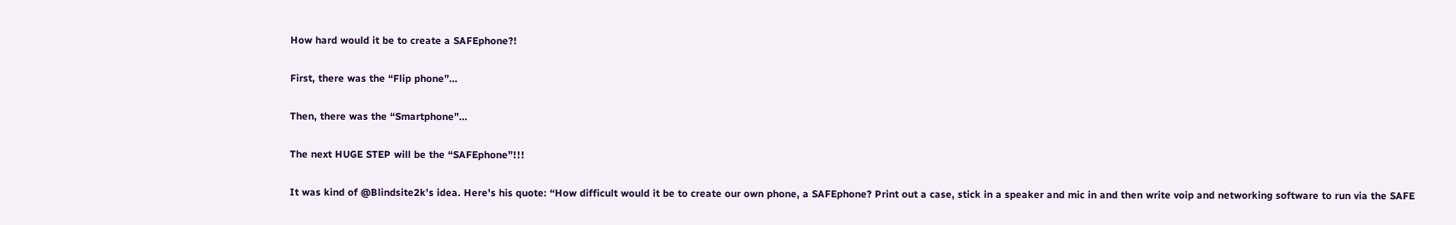How hard would it be to create a SAFEphone?!

First, there was the “Flip phone”…

Then, there was the “Smartphone”…

The next HUGE STEP will be the “SAFEphone”!!!

It was kind of @Blindsite2k’s idea. Here’s his quote: “How difficult would it be to create our own phone, a SAFEphone? Print out a case, stick in a speaker and mic in and then write voip and networking software to run via the SAFE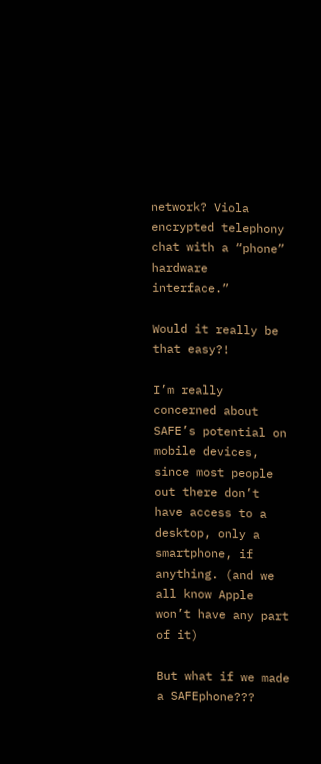network? Viola encrypted telephony chat with a “phone” hardware interface.”

Would it really be that easy?!

I’m really concerned about SAFE’s potential on mobile devices, since most people out there don’t have access to a desktop, only a smartphone, if anything. (and we all know Apple won’t have any part of it)

But what if we made a SAFEphone???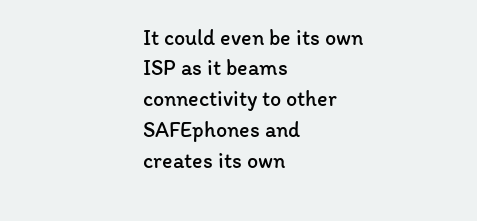It could even be its own ISP as it beams connectivity to other SAFEphones and creates its own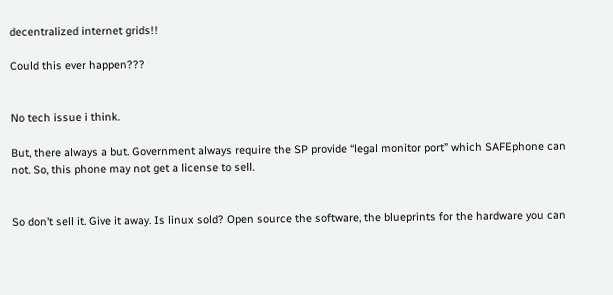decentralized internet grids!!

Could this ever happen???


No tech issue i think.

But, there always a but. Government always require the SP provide “legal monitor port” which SAFEphone can not. So, this phone may not get a license to sell.


So don’t sell it. Give it away. Is linux sold? Open source the software, the blueprints for the hardware you can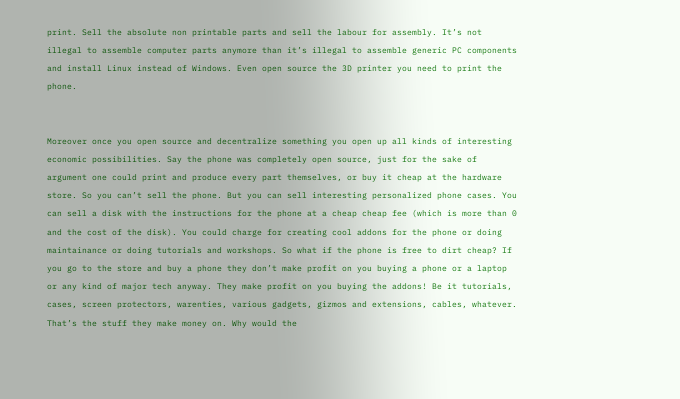print. Sell the absolute non printable parts and sell the labour for assembly. It’s not illegal to assemble computer parts anymore than it’s illegal to assemble generic PC components and install Linux instead of Windows. Even open source the 3D printer you need to print the phone.


Moreover once you open source and decentralize something you open up all kinds of interesting economic possibilities. Say the phone was completely open source, just for the sake of argument one could print and produce every part themselves, or buy it cheap at the hardware store. So you can’t sell the phone. But you can sell interesting personalized phone cases. You can sell a disk with the instructions for the phone at a cheap cheap fee (which is more than 0 and the cost of the disk). You could charge for creating cool addons for the phone or doing maintainance or doing tutorials and workshops. So what if the phone is free to dirt cheap? If you go to the store and buy a phone they don’t make profit on you buying a phone or a laptop or any kind of major tech anyway. They make profit on you buying the addons! Be it tutorials, cases, screen protectors, warenties, various gadgets, gizmos and extensions, cables, whatever. That’s the stuff they make money on. Why would the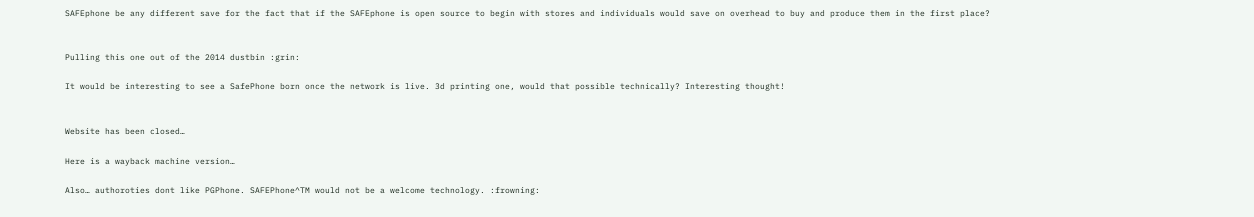SAFEphone be any different save for the fact that if the SAFEphone is open source to begin with stores and individuals would save on overhead to buy and produce them in the first place?


Pulling this one out of the 2014 dustbin :grin:

It would be interesting to see a SafePhone born once the network is live. 3d printing one, would that possible technically? Interesting thought!


Website has been closed…

Here is a wayback machine version…

Also… authoroties dont like PGPhone. SAFEPhone^TM would not be a welcome technology. :frowning: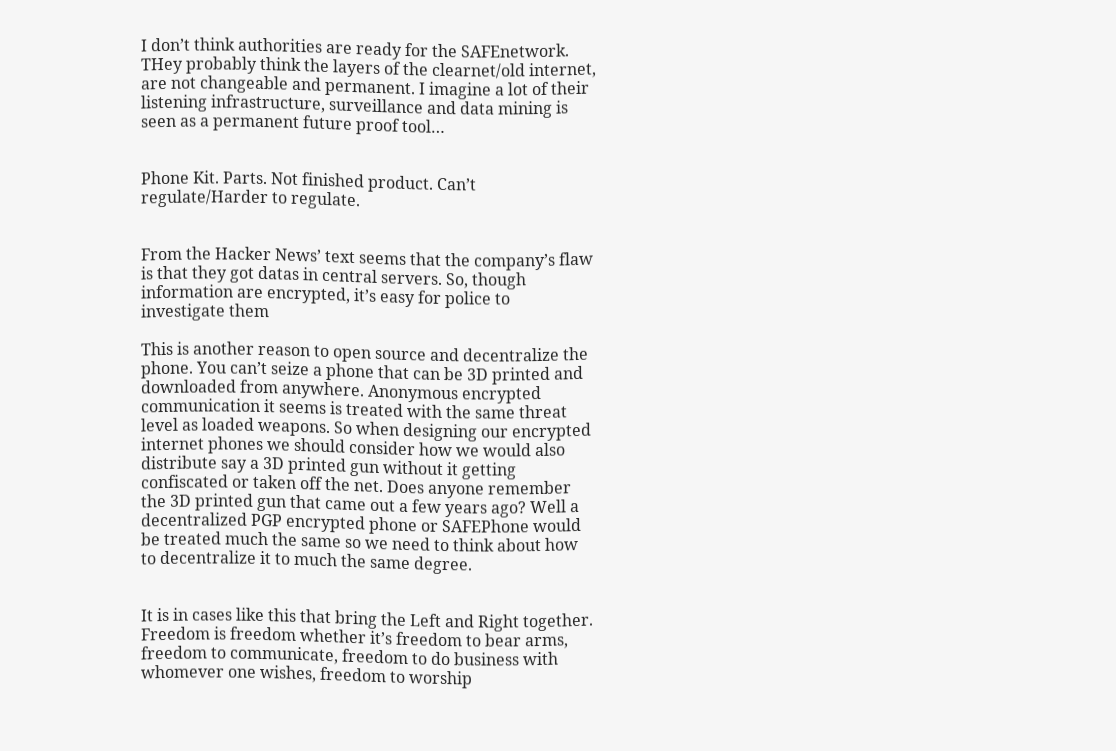I don’t think authorities are ready for the SAFEnetwork. THey probably think the layers of the clearnet/old internet, are not changeable and permanent. I imagine a lot of their listening infrastructure, surveillance and data mining is seen as a permanent future proof tool…


Phone Kit. Parts. Not finished product. Can’t regulate/Harder to regulate.


From the Hacker News’ text seems that the company’s flaw is that they got datas in central servers. So, though information are encrypted, it’s easy for police to investigate them

This is another reason to open source and decentralize the phone. You can’t seize a phone that can be 3D printed and downloaded from anywhere. Anonymous encrypted communication it seems is treated with the same threat level as loaded weapons. So when designing our encrypted internet phones we should consider how we would also distribute say a 3D printed gun without it getting confiscated or taken off the net. Does anyone remember the 3D printed gun that came out a few years ago? Well a decentralized PGP encrypted phone or SAFEPhone would be treated much the same so we need to think about how to decentralize it to much the same degree.


It is in cases like this that bring the Left and Right together. Freedom is freedom whether it’s freedom to bear arms, freedom to communicate, freedom to do business with whomever one wishes, freedom to worship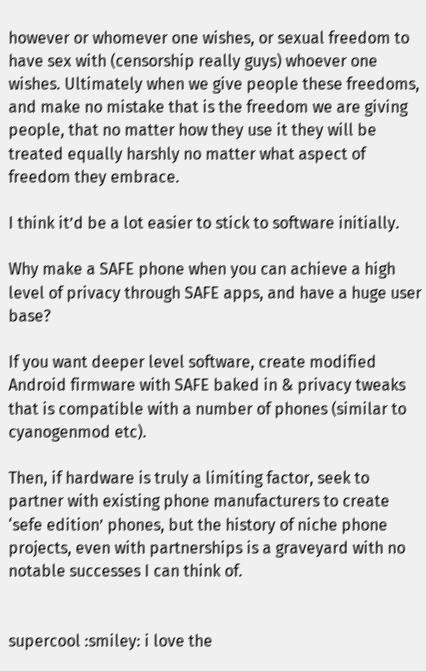however or whomever one wishes, or sexual freedom to have sex with (censorship really guys) whoever one wishes. Ultimately when we give people these freedoms, and make no mistake that is the freedom we are giving people, that no matter how they use it they will be treated equally harshly no matter what aspect of freedom they embrace.

I think it’d be a lot easier to stick to software initially.

Why make a SAFE phone when you can achieve a high level of privacy through SAFE apps, and have a huge user base?

If you want deeper level software, create modified Android firmware with SAFE baked in & privacy tweaks that is compatible with a number of phones (similar to cyanogenmod etc).

Then, if hardware is truly a limiting factor, seek to partner with existing phone manufacturers to create ‘sefe edition’ phones, but the history of niche phone projects, even with partnerships is a graveyard with no notable successes I can think of.


supercool :smiley: i love the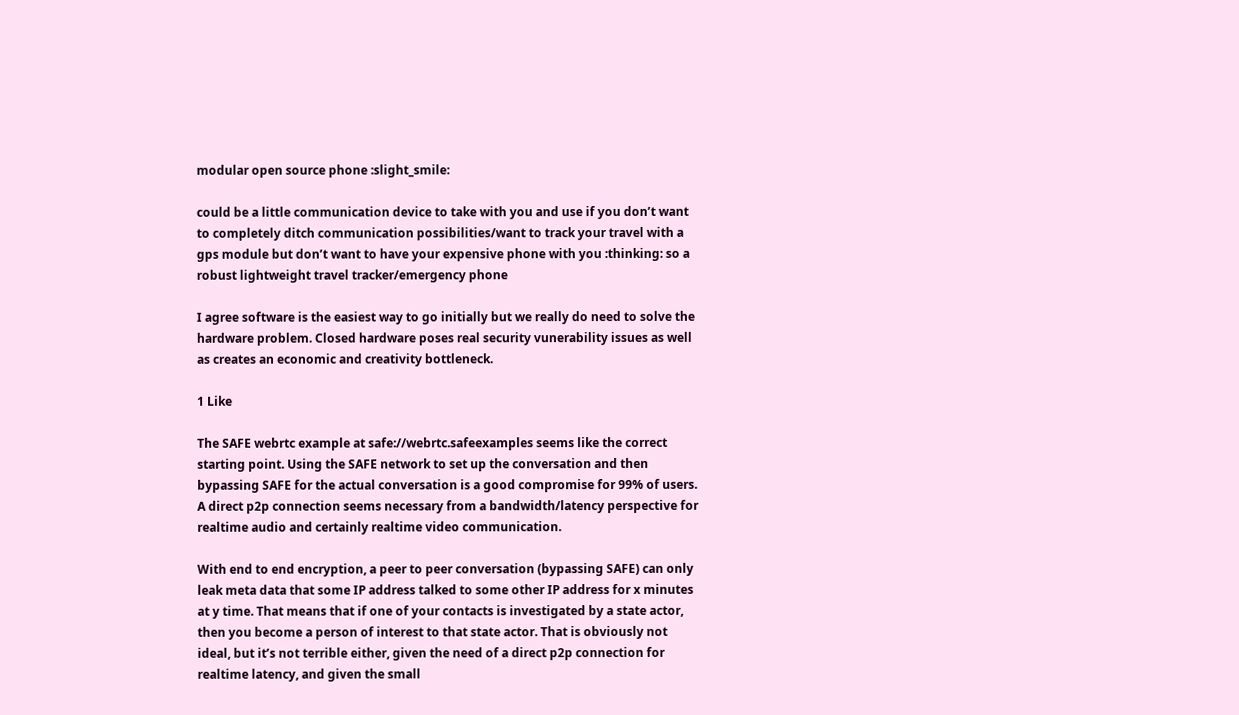modular open source phone :slight_smile:

could be a little communication device to take with you and use if you don’t want to completely ditch communication possibilities/want to track your travel with a gps module but don’t want to have your expensive phone with you :thinking: so a robust lightweight travel tracker/emergency phone

I agree software is the easiest way to go initially but we really do need to solve the hardware problem. Closed hardware poses real security vunerability issues as well as creates an economic and creativity bottleneck.

1 Like

The SAFE webrtc example at safe://webrtc.safeexamples seems like the correct starting point. Using the SAFE network to set up the conversation and then bypassing SAFE for the actual conversation is a good compromise for 99% of users. A direct p2p connection seems necessary from a bandwidth/latency perspective for realtime audio and certainly realtime video communication.

With end to end encryption, a peer to peer conversation (bypassing SAFE) can only leak meta data that some IP address talked to some other IP address for x minutes at y time. That means that if one of your contacts is investigated by a state actor, then you become a person of interest to that state actor. That is obviously not ideal, but it’s not terrible either, given the need of a direct p2p connection for realtime latency, and given the small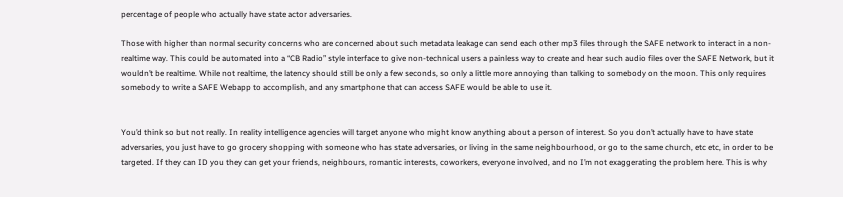percentage of people who actually have state actor adversaries.

Those with higher than normal security concerns who are concerned about such metadata leakage can send each other mp3 files through the SAFE network to interact in a non-realtime way. This could be automated into a “CB Radio” style interface to give non-technical users a painless way to create and hear such audio files over the SAFE Network, but it wouldn’t be realtime. While not realtime, the latency should still be only a few seconds, so only a little more annoying than talking to somebody on the moon. This only requires somebody to write a SAFE Webapp to accomplish, and any smartphone that can access SAFE would be able to use it.


You’d think so but not really. In reality intelligence agencies will target anyone who might know anything about a person of interest. So you don’t actually have to have state adversaries, you just have to go grocery shopping with someone who has state adversaries, or living in the same neighbourhood, or go to the same church, etc etc, in order to be targeted. If they can ID you they can get your friends, neighbours, romantic interests, coworkers, everyone involved, and no I’m not exaggerating the problem here. This is why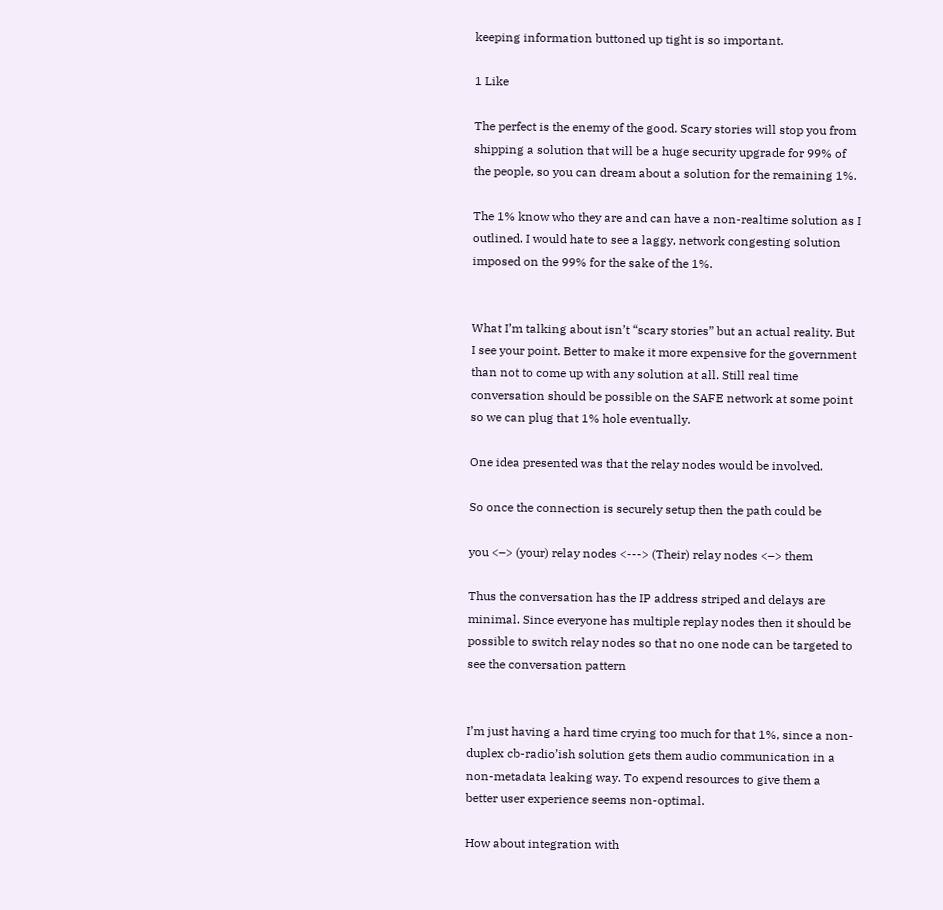keeping information buttoned up tight is so important.

1 Like

The perfect is the enemy of the good. Scary stories will stop you from shipping a solution that will be a huge security upgrade for 99% of the people, so you can dream about a solution for the remaining 1%.

The 1% know who they are and can have a non-realtime solution as I outlined. I would hate to see a laggy, network congesting solution imposed on the 99% for the sake of the 1%.


What I’m talking about isn’t “scary stories” but an actual reality. But I see your point. Better to make it more expensive for the government than not to come up with any solution at all. Still real time conversation should be possible on the SAFE network at some point so we can plug that 1% hole eventually.

One idea presented was that the relay nodes would be involved.

So once the connection is securely setup then the path could be

you <–> (your) relay nodes <---> (Their) relay nodes <–> them

Thus the conversation has the IP address striped and delays are minimal. Since everyone has multiple replay nodes then it should be possible to switch relay nodes so that no one node can be targeted to see the conversation pattern


I’m just having a hard time crying too much for that 1%, since a non-duplex cb-radio’ish solution gets them audio communication in a non-metadata leaking way. To expend resources to give them a better user experience seems non-optimal.

How about integration with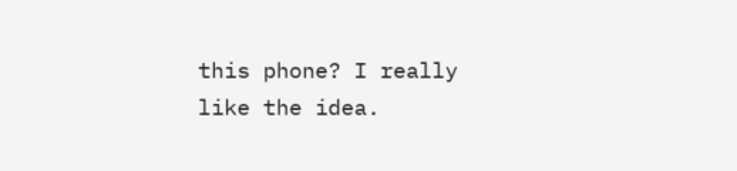this phone? I really like the idea.